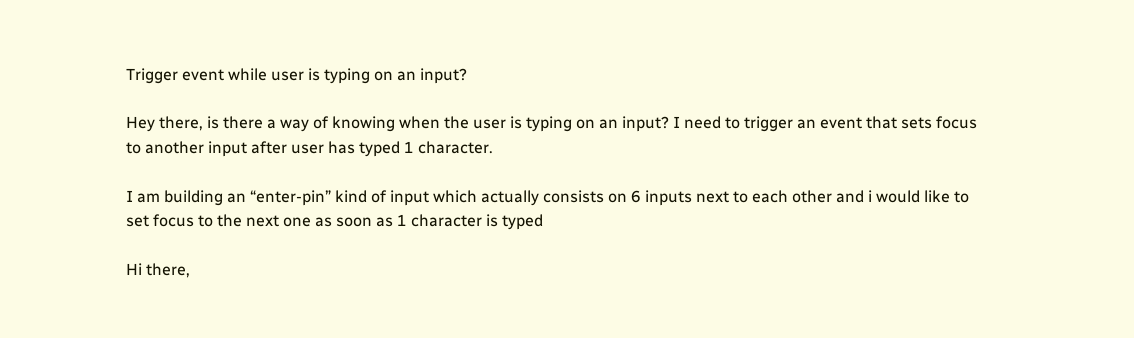Trigger event while user is typing on an input?

Hey there, is there a way of knowing when the user is typing on an input? I need to trigger an event that sets focus to another input after user has typed 1 character.

I am building an “enter-pin” kind of input which actually consists on 6 inputs next to each other and i would like to set focus to the next one as soon as 1 character is typed

Hi there,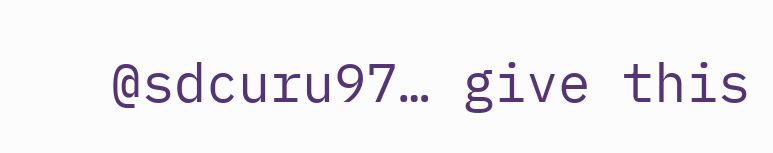@sdcuru97… give this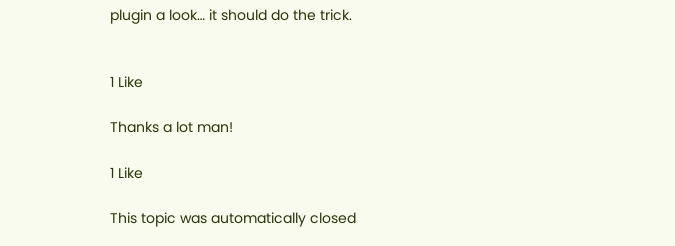plugin a look… it should do the trick.


1 Like

Thanks a lot man!

1 Like

This topic was automatically closed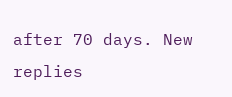after 70 days. New replies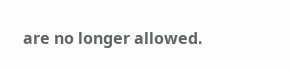are no longer allowed.